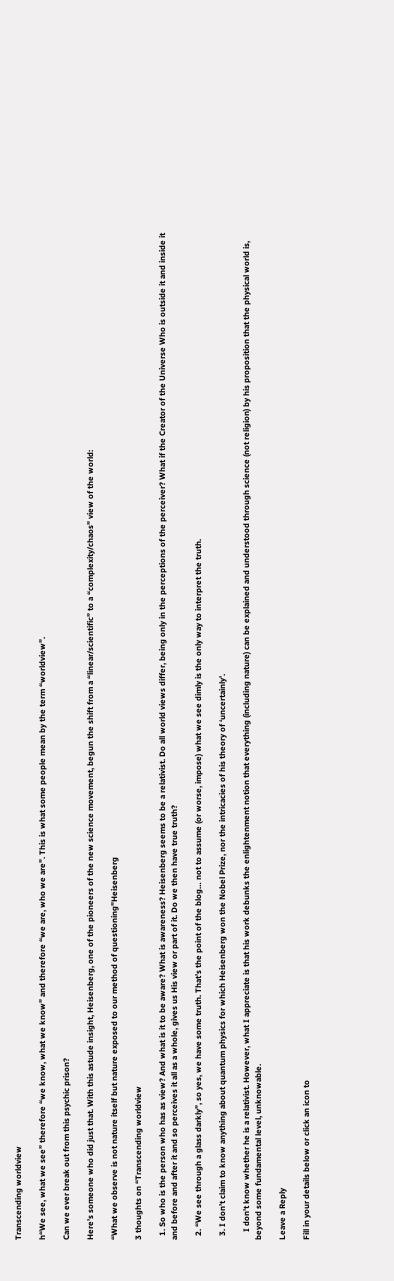Transcending worldview

h“We see, what we see” therefore “we know, what we know” and therefore “we are, who we are”. This is what some people mean by the term “worldview”.

Can we ever break out from this psychic prison?

Here’s someone who did just that. With this astude insight, Heisenberg, one of the pioneers of the new science movement, begun the shift from a “linear/scientific” to a “complexity/chaos” view of the world:

“What we observe is not nature itself but nature exposed to our method of questioning”Heisenberg

3 thoughts on “Transcending worldview

  1. So who is the person who has as view? And what is it to be aware? What is awareness? Heisenberg seems to be a relativist. Do all world views differ, being only in the perceptions of the perceiver? What if the Creator of the Universe Who is outside it and inside it and before and after it and so perceives it all as a whole, gives us His view or part of it. Do we then have true truth?

  2. “We see through a glass darkly”, so yes, we have some truth. That’s the point of the blog… not to assume (or worse, impose) what we see dimly is the only way to interpret the truth.

  3. I don’t claim to know anything about quantum physics for which Heisenberg won the Nobel Prize, nor the intricacies of his theory of ‘uncertainly’.

    I don’t know whether he is a relativist. However, what I appreciate is that his work debunks the enlightenment notion that everything (including nature) can be explained and understood through science (not religion) by his proposition that the physical world is, beyond some fundamental level, unknowable.

Leave a Reply

Fill in your details below or click an icon to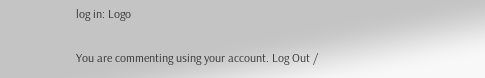log in: Logo

You are commenting using your account. Log Out /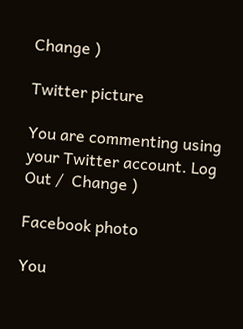Change )

Twitter picture

You are commenting using your Twitter account. Log Out /  Change )

Facebook photo

You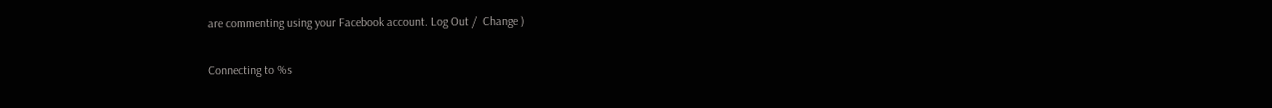are commenting using your Facebook account. Log Out /  Change )

Connecting to %s